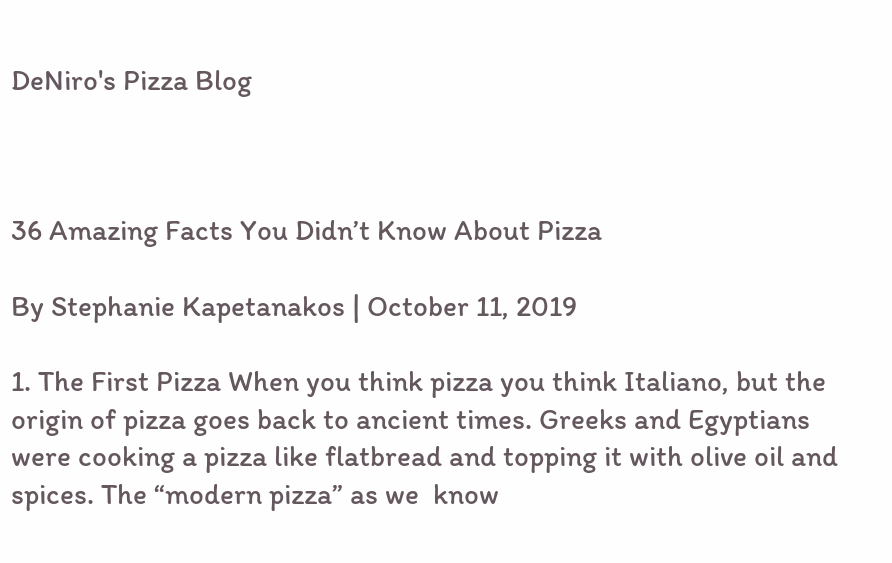DeNiro's Pizza Blog



36 Amazing Facts You Didn’t Know About Pizza

By Stephanie Kapetanakos | October 11, 2019

1. The First Pizza When you think pizza you think Italiano, but the origin of pizza goes back to ancient times. Greeks and Egyptians were cooking a pizza like flatbread and topping it with olive oil and spices. The “modern pizza” as we  know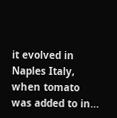it evolved in Naples Italy, when tomato was added to in…